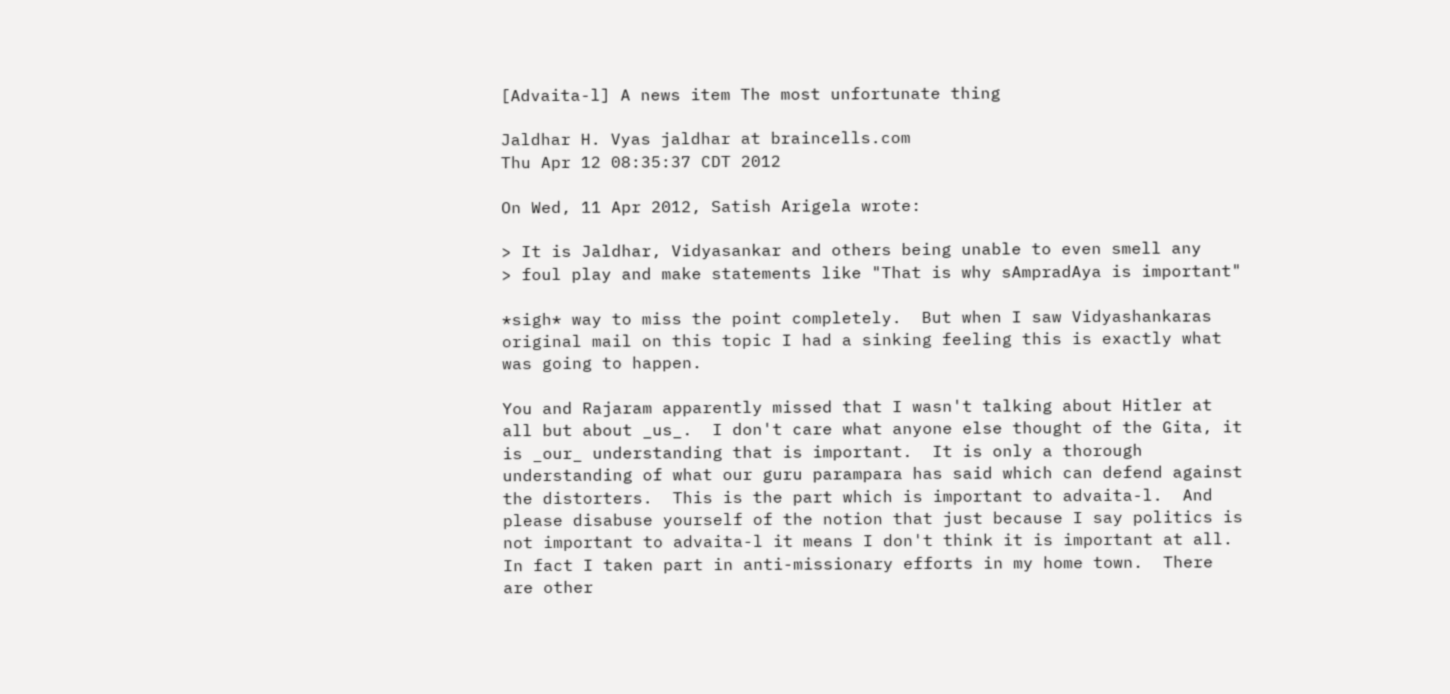[Advaita-l] A news item The most unfortunate thing

Jaldhar H. Vyas jaldhar at braincells.com
Thu Apr 12 08:35:37 CDT 2012

On Wed, 11 Apr 2012, Satish Arigela wrote:

> It is Jaldhar, Vidyasankar and others being unable to even smell any
> foul play and make statements like "That is why sAmpradAya is important"

*sigh* way to miss the point completely.  But when I saw Vidyashankaras
original mail on this topic I had a sinking feeling this is exactly what
was going to happen.

You and Rajaram apparently missed that I wasn't talking about Hitler at
all but about _us_.  I don't care what anyone else thought of the Gita, it
is _our_ understanding that is important.  It is only a thorough
understanding of what our guru parampara has said which can defend against
the distorters.  This is the part which is important to advaita-l.  And
please disabuse yourself of the notion that just because I say politics is
not important to advaita-l it means I don't think it is important at all.
In fact I taken part in anti-missionary efforts in my home town.  There
are other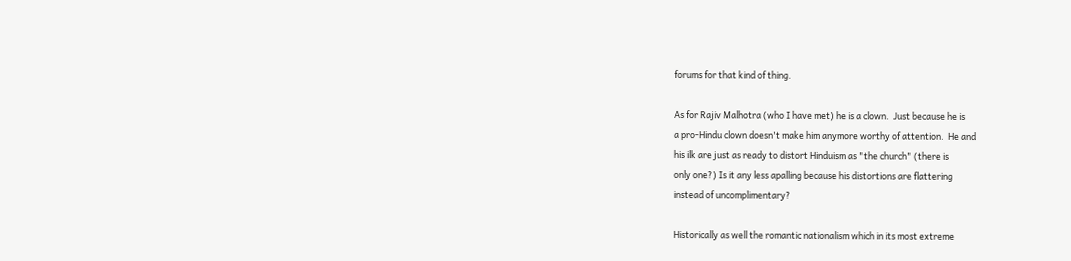forums for that kind of thing.

As for Rajiv Malhotra (who I have met) he is a clown.  Just because he is
a pro-Hindu clown doesn't make him anymore worthy of attention.  He and
his ilk are just as ready to distort Hinduism as "the church" (there is
only one?) Is it any less apalling because his distortions are flattering
instead of uncomplimentary?

Historically as well the romantic nationalism which in its most extreme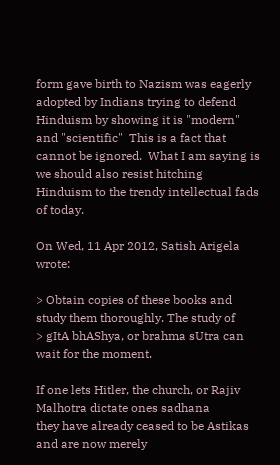form gave birth to Nazism was eagerly adopted by Indians trying to defend
Hinduism by showing it is "modern" and "scientific"  This is a fact that
cannot be ignored.  What I am saying is we should also resist hitching
Hinduism to the trendy intellectual fads of today.

On Wed, 11 Apr 2012, Satish Arigela wrote:

> Obtain copies of these books and study them thoroughly. The study of
> gItA bhAShya, or brahma sUtra can wait for the moment.

If one lets Hitler, the church, or Rajiv Malhotra dictate ones sadhana
they have already ceased to be Astikas and are now merely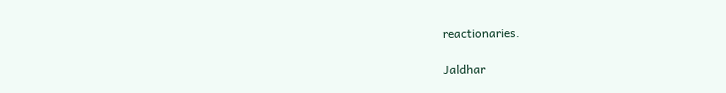reactionaries.

Jaldhar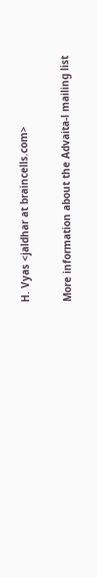H. Vyas <jaldhar at braincells.com>

More information about the Advaita-l mailing list